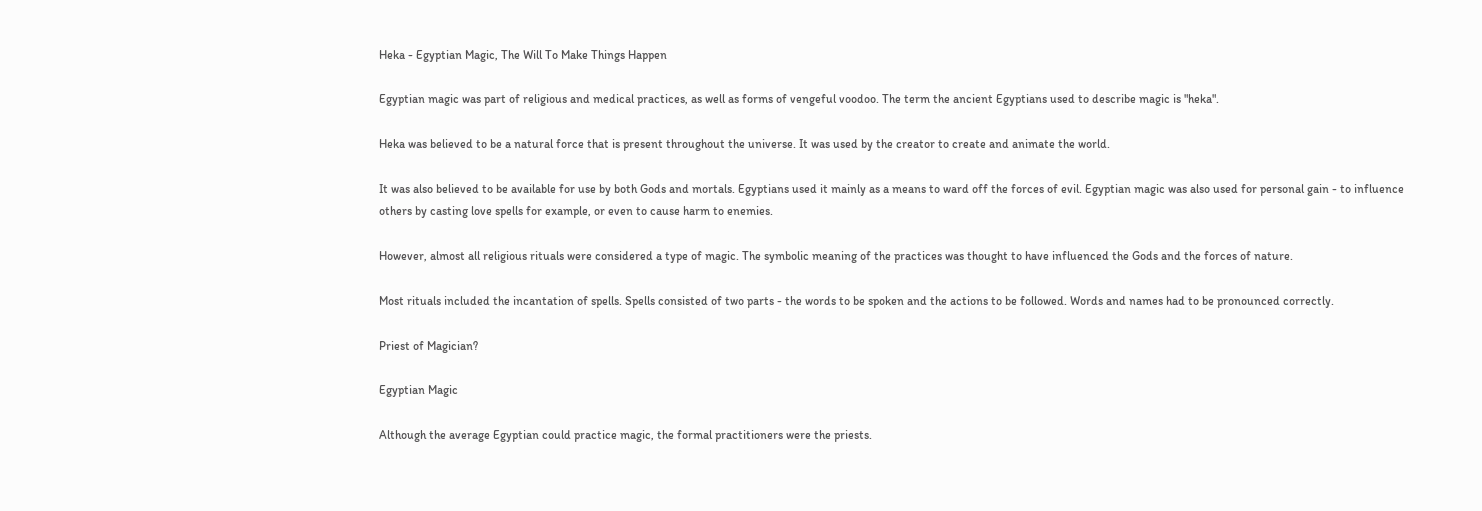Heka - Egyptian Magic, The Will To Make Things Happen

Egyptian magic was part of religious and medical practices, as well as forms of vengeful voodoo. The term the ancient Egyptians used to describe magic is "heka".

Heka was believed to be a natural force that is present throughout the universe. It was used by the creator to create and animate the world.

It was also believed to be available for use by both Gods and mortals. Egyptians used it mainly as a means to ward off the forces of evil. Egyptian magic was also used for personal gain - to influence others by casting love spells for example, or even to cause harm to enemies.

However, almost all religious rituals were considered a type of magic. The symbolic meaning of the practices was thought to have influenced the Gods and the forces of nature.

Most rituals included the incantation of spells. Spells consisted of two parts - the words to be spoken and the actions to be followed. Words and names had to be pronounced correctly.

Priest of Magician?

Egyptian Magic

Although the average Egyptian could practice magic, the formal practitioners were the priests.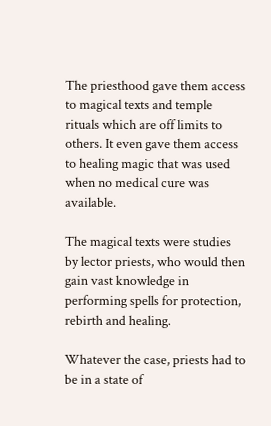The priesthood gave them access to magical texts and temple rituals which are off limits to others. It even gave them access to healing magic that was used when no medical cure was available.

The magical texts were studies by lector priests, who would then gain vast knowledge in performing spells for protection, rebirth and healing.

Whatever the case, priests had to be in a state of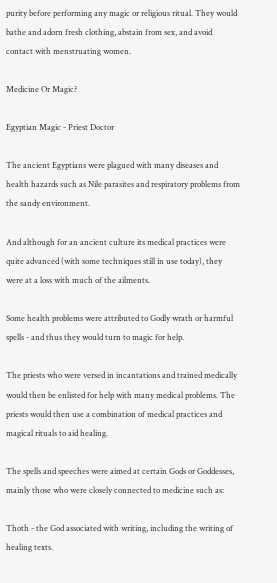purity before performing any magic or religious ritual. They would bathe and adorn fresh clothing, abstain from sex, and avoid contact with menstruating women.

Medicine Or Magic?

Egyptian Magic - Priest Doctor

The ancient Egyptians were plagued with many diseases and health hazards such as Nile parasites and respiratory problems from the sandy environment.

And although for an ancient culture its medical practices were quite advanced (with some techniques still in use today), they were at a loss with much of the ailments.

Some health problems were attributed to Godly wrath or harmful spells - and thus they would turn to magic for help.

The priests who were versed in incantations and trained medically would then be enlisted for help with many medical problems. The priests would then use a combination of medical practices and magical rituals to aid healing.

The spells and speeches were aimed at certain Gods or Goddesses, mainly those who were closely connected to medicine such as:

Thoth - the God associated with writing, including the writing of healing texts.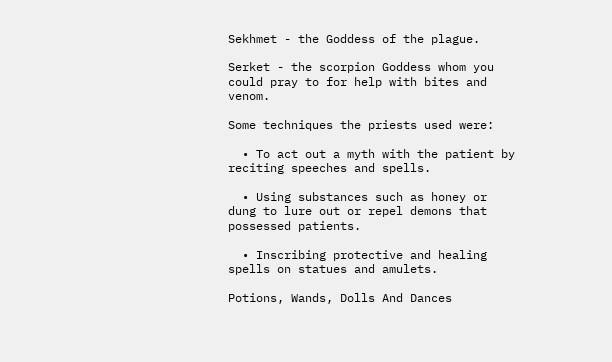Sekhmet - the Goddess of the plague.

Serket - the scorpion Goddess whom you could pray to for help with bites and venom.

Some techniques the priests used were:

  • To act out a myth with the patient by reciting speeches and spells.

  • Using substances such as honey or dung to lure out or repel demons that possessed patients.

  • Inscribing protective and healing spells on statues and amulets.

Potions, Wands, Dolls And Dances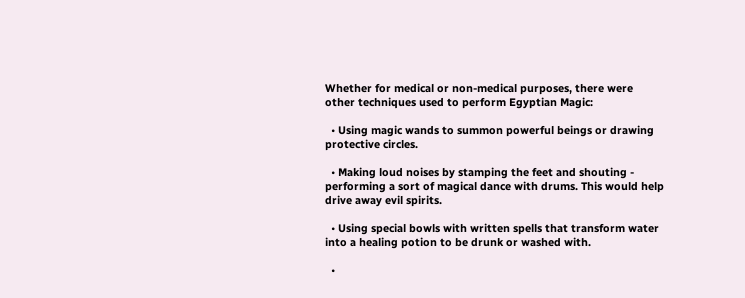Whether for medical or non-medical purposes, there were other techniques used to perform Egyptian Magic:

  • Using magic wands to summon powerful beings or drawing protective circles.

  • Making loud noises by stamping the feet and shouting - performing a sort of magical dance with drums. This would help drive away evil spirits.

  • Using special bowls with written spells that transform water into a healing potion to be drunk or washed with.

  •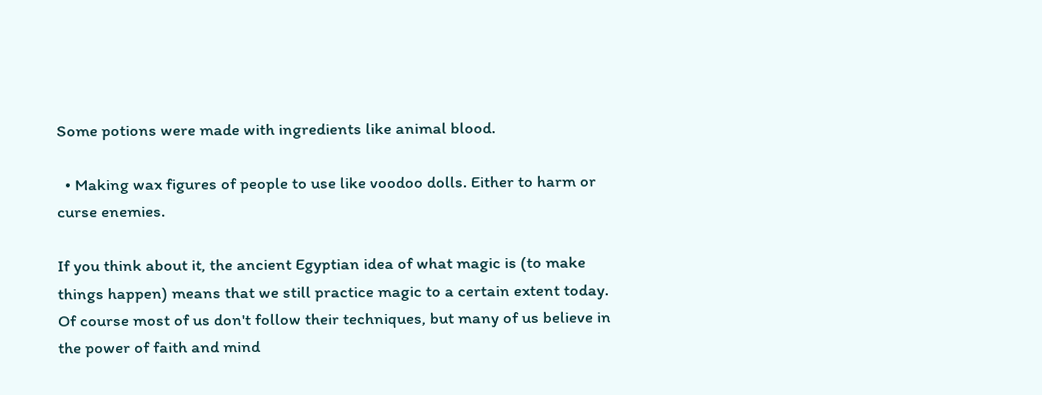Some potions were made with ingredients like animal blood.

  • Making wax figures of people to use like voodoo dolls. Either to harm or curse enemies.

If you think about it, the ancient Egyptian idea of what magic is (to make things happen) means that we still practice magic to a certain extent today. Of course most of us don't follow their techniques, but many of us believe in the power of faith and mind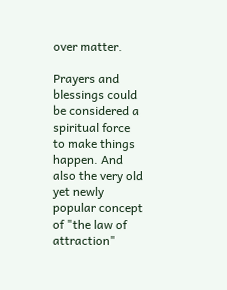over matter.

Prayers and blessings could be considered a spiritual force to make things happen. And also the very old yet newly popular concept of "the law of attraction"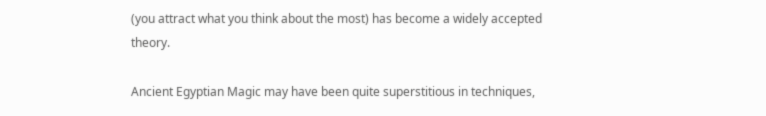(you attract what you think about the most) has become a widely accepted theory.

Ancient Egyptian Magic may have been quite superstitious in techniques,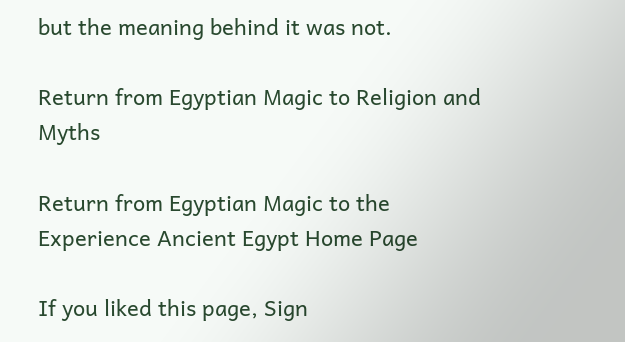but the meaning behind it was not.

Return from Egyptian Magic to Religion and Myths

Return from Egyptian Magic to the Experience Ancient Egypt Home Page

If you liked this page, Sign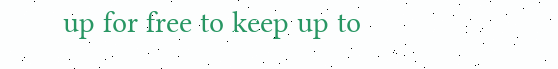up for free to keep up to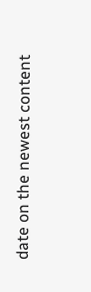date on the newest content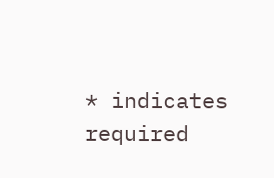* indicates required